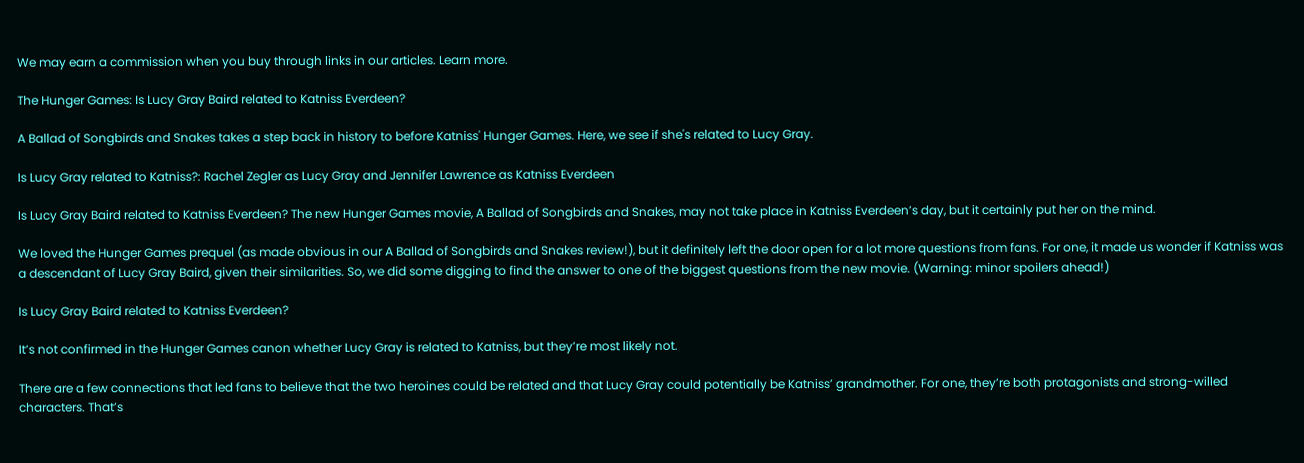We may earn a commission when you buy through links in our articles. Learn more.

The Hunger Games: Is Lucy Gray Baird related to Katniss Everdeen?

A Ballad of Songbirds and Snakes takes a step back in history to before Katniss' Hunger Games. Here, we see if she's related to Lucy Gray.

Is Lucy Gray related to Katniss?: Rachel Zegler as Lucy Gray and Jennifer Lawrence as Katniss Everdeen

Is Lucy Gray Baird related to Katniss Everdeen? The new Hunger Games movie, A Ballad of Songbirds and Snakes, may not take place in Katniss Everdeen’s day, but it certainly put her on the mind.

We loved the Hunger Games prequel (as made obvious in our A Ballad of Songbirds and Snakes review!), but it definitely left the door open for a lot more questions from fans. For one, it made us wonder if Katniss was a descendant of Lucy Gray Baird, given their similarities. So, we did some digging to find the answer to one of the biggest questions from the new movie. (Warning: minor spoilers ahead!)

Is Lucy Gray Baird related to Katniss Everdeen?

It’s not confirmed in the Hunger Games canon whether Lucy Gray is related to Katniss, but they’re most likely not.

There are a few connections that led fans to believe that the two heroines could be related and that Lucy Gray could potentially be Katniss’ grandmother. For one, they’re both protagonists and strong-willed characters. That’s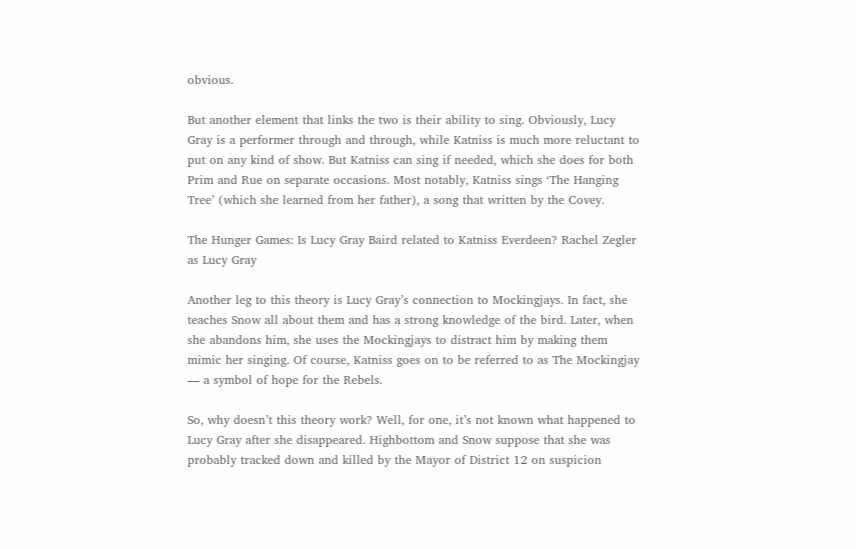obvious.

But another element that links the two is their ability to sing. Obviously, Lucy Gray is a performer through and through, while Katniss is much more reluctant to put on any kind of show. But Katniss can sing if needed, which she does for both Prim and Rue on separate occasions. Most notably, Katniss sings ‘The Hanging Tree’ (which she learned from her father), a song that written by the Covey.

The Hunger Games: Is Lucy Gray Baird related to Katniss Everdeen? Rachel Zegler as Lucy Gray

Another leg to this theory is Lucy Gray’s connection to Mockingjays. In fact, she teaches Snow all about them and has a strong knowledge of the bird. Later, when she abandons him, she uses the Mockingjays to distract him by making them mimic her singing. Of course, Katniss goes on to be referred to as The Mockingjay — a symbol of hope for the Rebels.

So, why doesn’t this theory work? Well, for one, it’s not known what happened to Lucy Gray after she disappeared. Highbottom and Snow suppose that she was probably tracked down and killed by the Mayor of District 12 on suspicion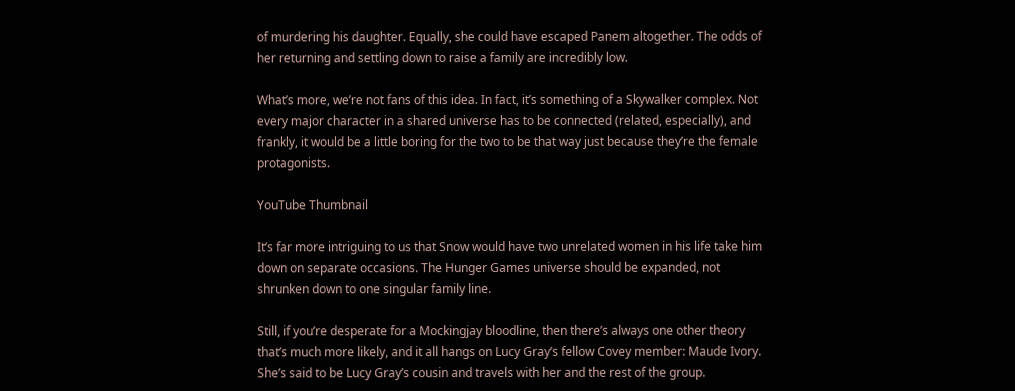of murdering his daughter. Equally, she could have escaped Panem altogether. The odds of her returning and settling down to raise a family are incredibly low.

What’s more, we’re not fans of this idea. In fact, it’s something of a Skywalker complex. Not every major character in a shared universe has to be connected (related, especially), and frankly, it would be a little boring for the two to be that way just because they’re the female protagonists.

YouTube Thumbnail

It’s far more intriguing to us that Snow would have two unrelated women in his life take him down on separate occasions. The Hunger Games universe should be expanded, not shrunken down to one singular family line.

Still, if you’re desperate for a Mockingjay bloodline, then there’s always one other theory that’s much more likely, and it all hangs on Lucy Gray’s fellow Covey member: Maude Ivory. She’s said to be Lucy Gray’s cousin and travels with her and the rest of the group.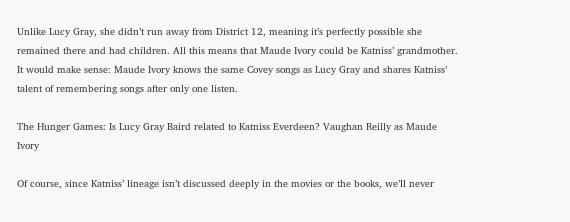Unlike Lucy Gray, she didn’t run away from District 12, meaning it’s perfectly possible she remained there and had children. All this means that Maude Ivory could be Katniss’ grandmother. It would make sense: Maude Ivory knows the same Covey songs as Lucy Gray and shares Katniss’ talent of remembering songs after only one listen.

The Hunger Games: Is Lucy Gray Baird related to Katniss Everdeen? Vaughan Reilly as Maude Ivory

Of course, since Katniss’ lineage isn’t discussed deeply in the movies or the books, we’ll never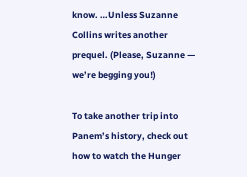know. …Unless Suzanne Collins writes another prequel. (Please, Suzanne — we’re begging you!)

To take another trip into Panem’s history, check out how to watch the Hunger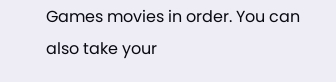Games movies in order. You can also take your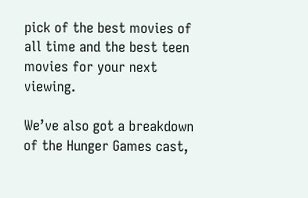pick of the best movies of all time and the best teen movies for your next viewing.

We’ve also got a breakdown of the Hunger Games cast,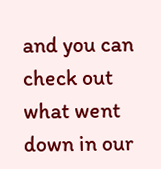and you can check out what went down in our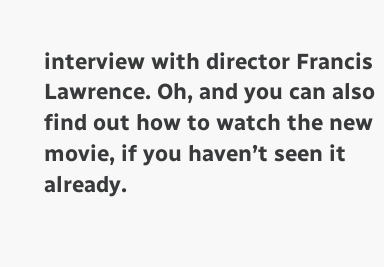interview with director Francis Lawrence. Oh, and you can also find out how to watch the new movie, if you haven’t seen it already.